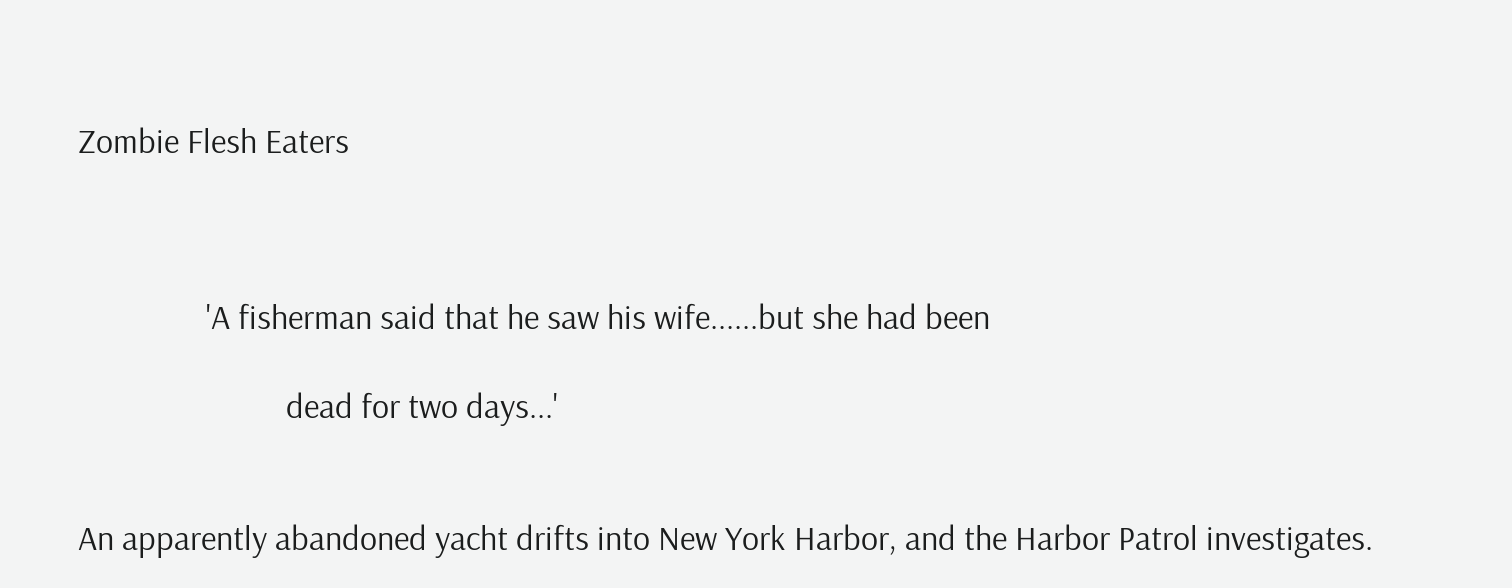Zombie Flesh Eaters



                'A fisherman said that he saw his wife......but she had been

                          dead for two days...'


An apparently abandoned yacht drifts into New York Harbor, and the Harbor Patrol investigates.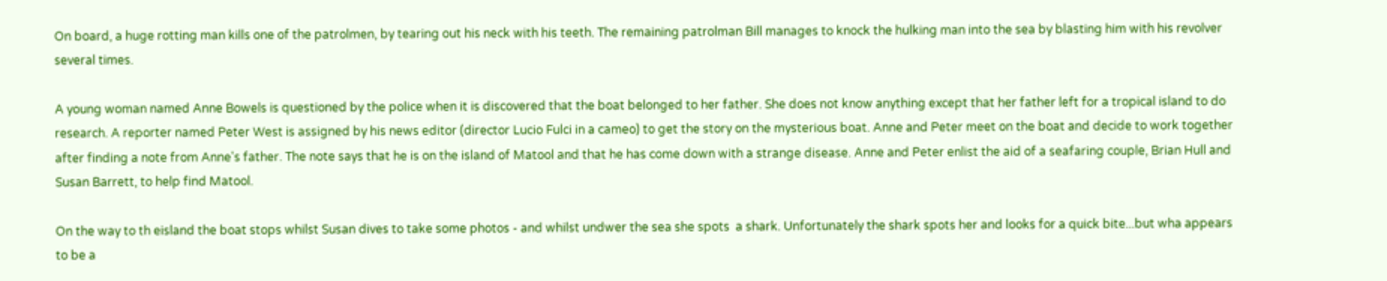On board, a huge rotting man kills one of the patrolmen, by tearing out his neck with his teeth. The remaining patrolman Bill manages to knock the hulking man into the sea by blasting him with his revolver several times.

A young woman named Anne Bowels is questioned by the police when it is discovered that the boat belonged to her father. She does not know anything except that her father left for a tropical island to do research. A reporter named Peter West is assigned by his news editor (director Lucio Fulci in a cameo) to get the story on the mysterious boat. Anne and Peter meet on the boat and decide to work together after finding a note from Anne's father. The note says that he is on the island of Matool and that he has come down with a strange disease. Anne and Peter enlist the aid of a seafaring couple, Brian Hull and Susan Barrett, to help find Matool.

On the way to th eisland the boat stops whilst Susan dives to take some photos - and whilst undwer the sea she spots  a shark. Unfortunately the shark spots her and looks for a quick bite...but wha appears to be a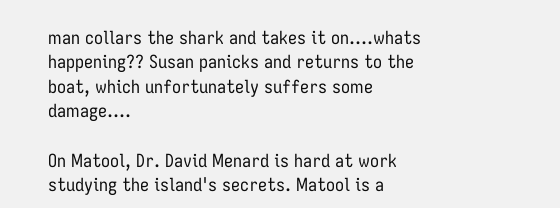man collars the shark and takes it on....whats happening?? Susan panicks and returns to the boat, which unfortunately suffers some damage....

On Matool, Dr. David Menard is hard at work studying the island's secrets. Matool is a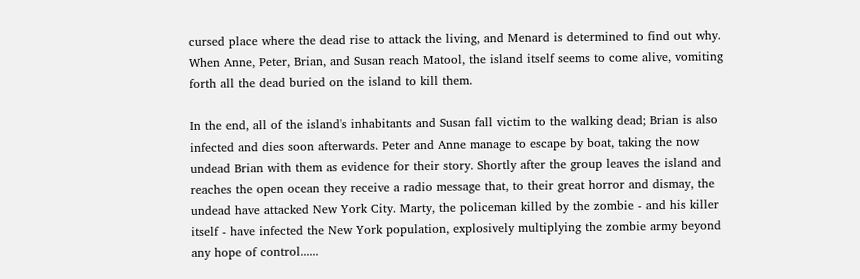cursed place where the dead rise to attack the living, and Menard is determined to find out why. When Anne, Peter, Brian, and Susan reach Matool, the island itself seems to come alive, vomiting forth all the dead buried on the island to kill them.

In the end, all of the island's inhabitants and Susan fall victim to the walking dead; Brian is also infected and dies soon afterwards. Peter and Anne manage to escape by boat, taking the now undead Brian with them as evidence for their story. Shortly after the group leaves the island and reaches the open ocean they receive a radio message that, to their great horror and dismay, the undead have attacked New York City. Marty, the policeman killed by the zombie - and his killer itself - have infected the New York population, explosively multiplying the zombie army beyond any hope of control......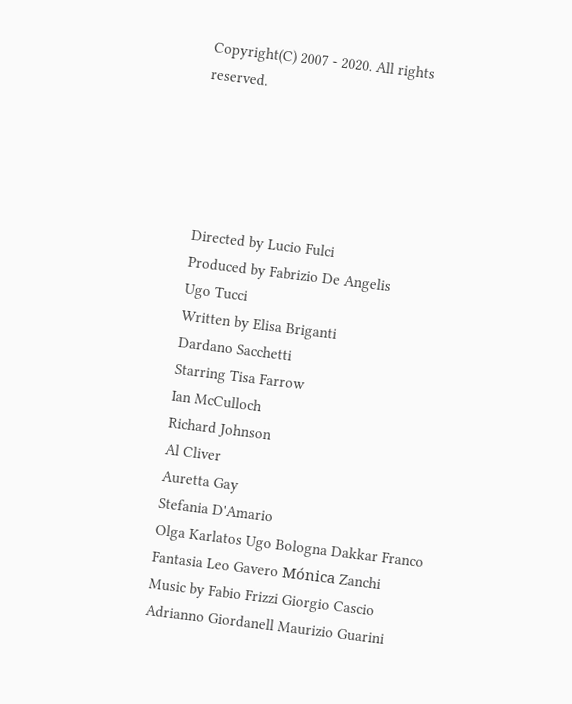Copyright(C) 2007 - 2020. All rights reserved.





Directed by Lucio Fulci
Produced by Fabrizio De Angelis
Ugo Tucci
Written by Elisa Briganti
Dardano Sacchetti
Starring Tisa Farrow
Ian McCulloch
Richard Johnson
Al Cliver
Auretta Gay
Stefania D'Amario
Olga Karlatos Ugo Bologna Dakkar Franco Fantasia Leo Gavero Mónica Zanchi
Music by Fabio Frizzi Giorgio Cascio Adrianno Giordanell Maurizio Guarini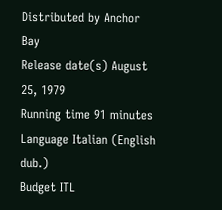Distributed by Anchor Bay
Release date(s) August 25, 1979
Running time 91 minutes
Language Italian (English dub.)
Budget ITL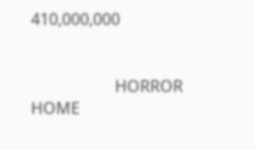410,000,000


                     HORROR HOME